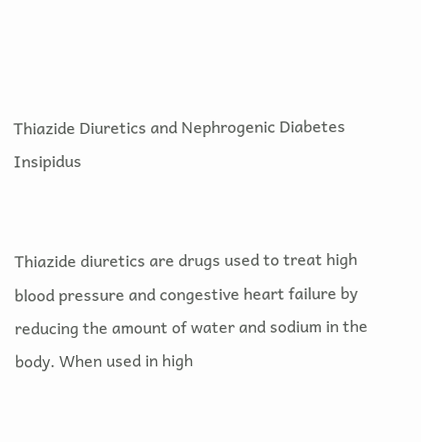Thiazide Diuretics and Nephrogenic Diabetes Insipidus


Thiazide diuretics are drugs used to treat high blood pressure and congestive heart failure by reducing the amount of water and sodium in the body. When used in high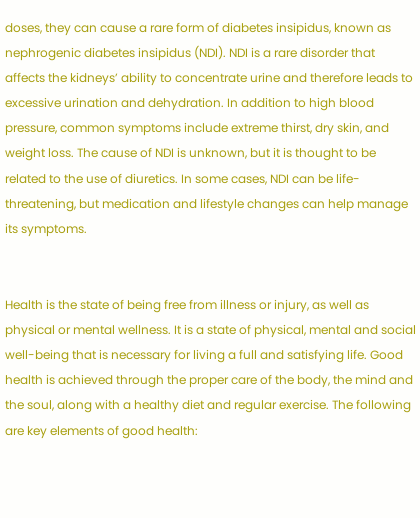doses, they can cause a rare form of diabetes insipidus, known as nephrogenic diabetes insipidus (NDI). NDI is a rare disorder that affects the kidneys’ ability to concentrate urine and therefore leads to excessive urination and dehydration. In addition to high blood pressure, common symptoms include extreme thirst, dry skin, and weight loss. The cause of NDI is unknown, but it is thought to be related to the use of diuretics. In some cases, NDI can be life-threatening, but medication and lifestyle changes can help manage its symptoms.


Health is the state of being free from illness or injury, as well as physical or mental wellness. It is a state of physical, mental and social well-being that is necessary for living a full and satisfying life. Good health is achieved through the proper care of the body, the mind and the soul, along with a healthy diet and regular exercise. The following are key elements of good health: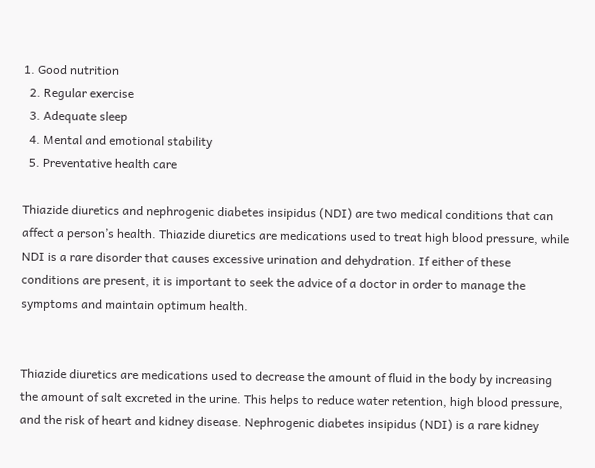1. Good nutrition
  2. Regular exercise
  3. Adequate sleep
  4. Mental and emotional stability
  5. Preventative health care

Thiazide diuretics and nephrogenic diabetes insipidus (NDI) are two medical conditions that can affect a person’s health. Thiazide diuretics are medications used to treat high blood pressure, while NDI is a rare disorder that causes excessive urination and dehydration. If either of these conditions are present, it is important to seek the advice of a doctor in order to manage the symptoms and maintain optimum health.


Thiazide diuretics are medications used to decrease the amount of fluid in the body by increasing the amount of salt excreted in the urine. This helps to reduce water retention, high blood pressure, and the risk of heart and kidney disease. Nephrogenic diabetes insipidus (NDI) is a rare kidney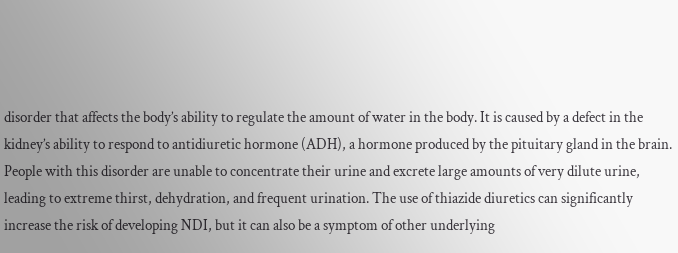disorder that affects the body’s ability to regulate the amount of water in the body. It is caused by a defect in the kidney’s ability to respond to antidiuretic hormone (ADH), a hormone produced by the pituitary gland in the brain. People with this disorder are unable to concentrate their urine and excrete large amounts of very dilute urine, leading to extreme thirst, dehydration, and frequent urination. The use of thiazide diuretics can significantly increase the risk of developing NDI, but it can also be a symptom of other underlying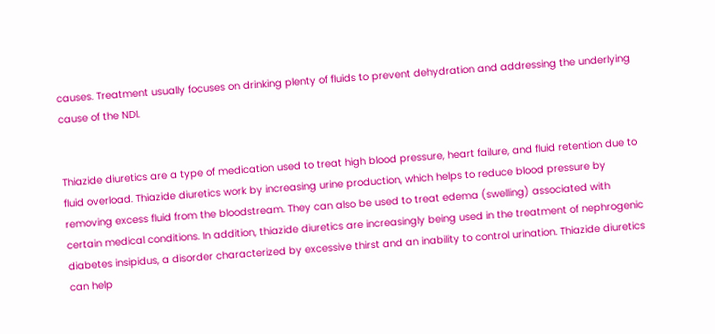causes. Treatment usually focuses on drinking plenty of fluids to prevent dehydration and addressing the underlying cause of the NDI.


Thiazide diuretics are a type of medication used to treat high blood pressure, heart failure, and fluid retention due to fluid overload. Thiazide diuretics work by increasing urine production, which helps to reduce blood pressure by removing excess fluid from the bloodstream. They can also be used to treat edema (swelling) associated with certain medical conditions. In addition, thiazide diuretics are increasingly being used in the treatment of nephrogenic diabetes insipidus, a disorder characterized by excessive thirst and an inability to control urination. Thiazide diuretics can help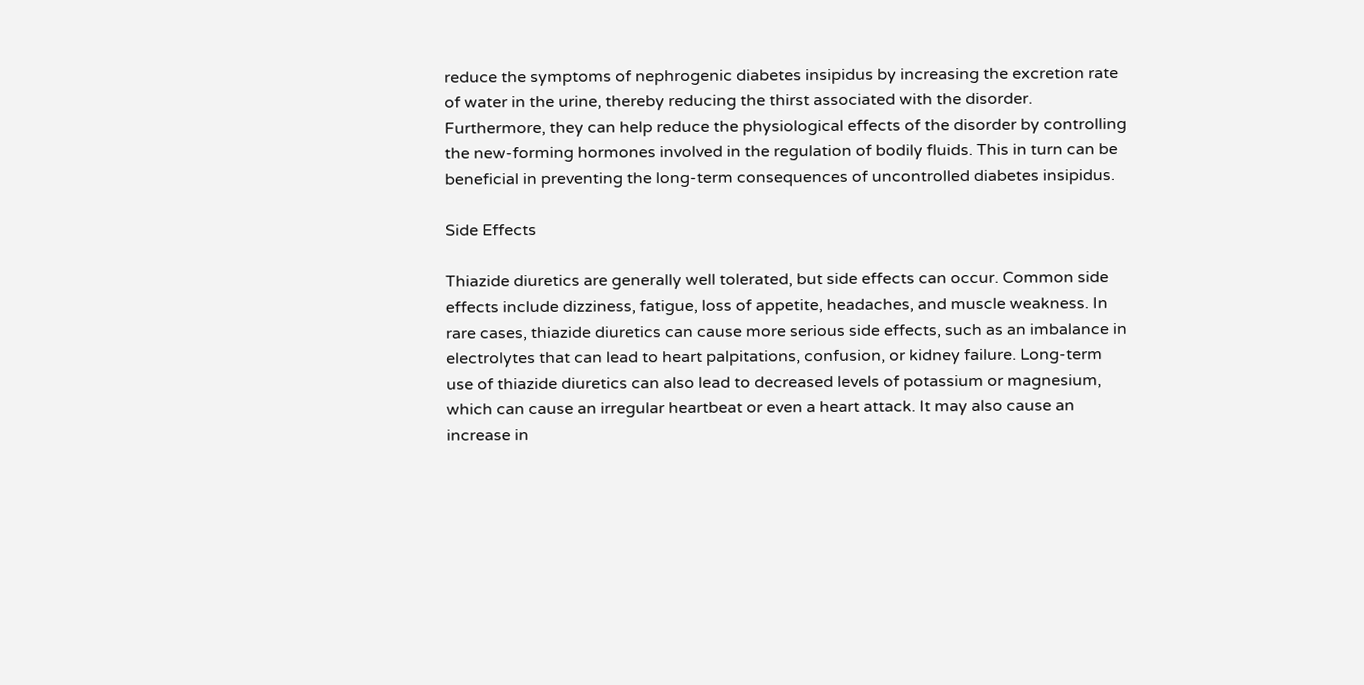reduce the symptoms of nephrogenic diabetes insipidus by increasing the excretion rate of water in the urine, thereby reducing the thirst associated with the disorder. Furthermore, they can help reduce the physiological effects of the disorder by controlling the new-forming hormones involved in the regulation of bodily fluids. This in turn can be beneficial in preventing the long-term consequences of uncontrolled diabetes insipidus.

Side Effects

Thiazide diuretics are generally well tolerated, but side effects can occur. Common side effects include dizziness, fatigue, loss of appetite, headaches, and muscle weakness. In rare cases, thiazide diuretics can cause more serious side effects, such as an imbalance in electrolytes that can lead to heart palpitations, confusion, or kidney failure. Long-term use of thiazide diuretics can also lead to decreased levels of potassium or magnesium, which can cause an irregular heartbeat or even a heart attack. It may also cause an increase in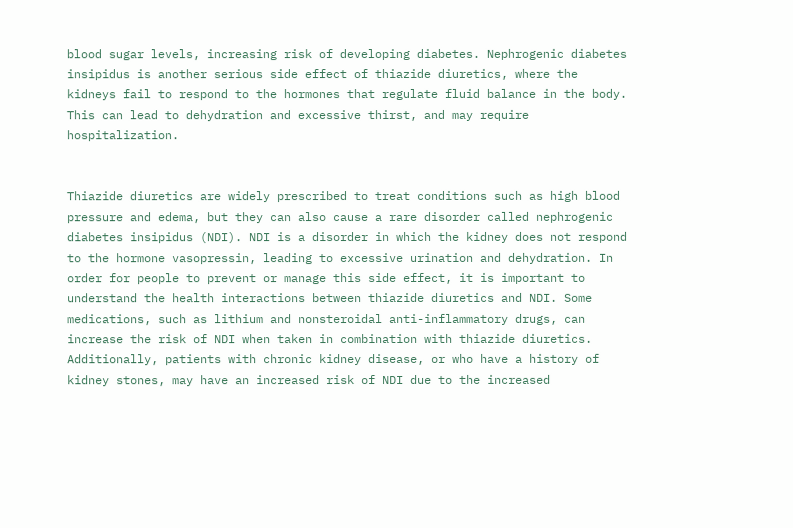blood sugar levels, increasing risk of developing diabetes. Nephrogenic diabetes insipidus is another serious side effect of thiazide diuretics, where the kidneys fail to respond to the hormones that regulate fluid balance in the body. This can lead to dehydration and excessive thirst, and may require hospitalization.


Thiazide diuretics are widely prescribed to treat conditions such as high blood pressure and edema, but they can also cause a rare disorder called nephrogenic diabetes insipidus (NDI). NDI is a disorder in which the kidney does not respond to the hormone vasopressin, leading to excessive urination and dehydration. In order for people to prevent or manage this side effect, it is important to understand the health interactions between thiazide diuretics and NDI. Some medications, such as lithium and nonsteroidal anti-inflammatory drugs, can increase the risk of NDI when taken in combination with thiazide diuretics. Additionally, patients with chronic kidney disease, or who have a history of kidney stones, may have an increased risk of NDI due to the increased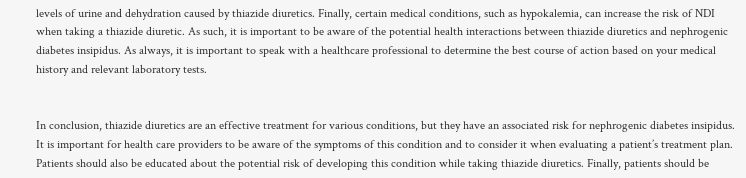levels of urine and dehydration caused by thiazide diuretics. Finally, certain medical conditions, such as hypokalemia, can increase the risk of NDI when taking a thiazide diuretic. As such, it is important to be aware of the potential health interactions between thiazide diuretics and nephrogenic diabetes insipidus. As always, it is important to speak with a healthcare professional to determine the best course of action based on your medical history and relevant laboratory tests.


In conclusion, thiazide diuretics are an effective treatment for various conditions, but they have an associated risk for nephrogenic diabetes insipidus. It is important for health care providers to be aware of the symptoms of this condition and to consider it when evaluating a patient’s treatment plan. Patients should also be educated about the potential risk of developing this condition while taking thiazide diuretics. Finally, patients should be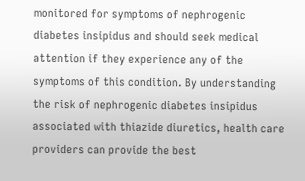monitored for symptoms of nephrogenic diabetes insipidus and should seek medical attention if they experience any of the symptoms of this condition. By understanding the risk of nephrogenic diabetes insipidus associated with thiazide diuretics, health care providers can provide the best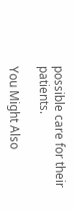possible care for their patients.

You Might Also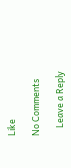Like

No Comments

    Leave a Reply